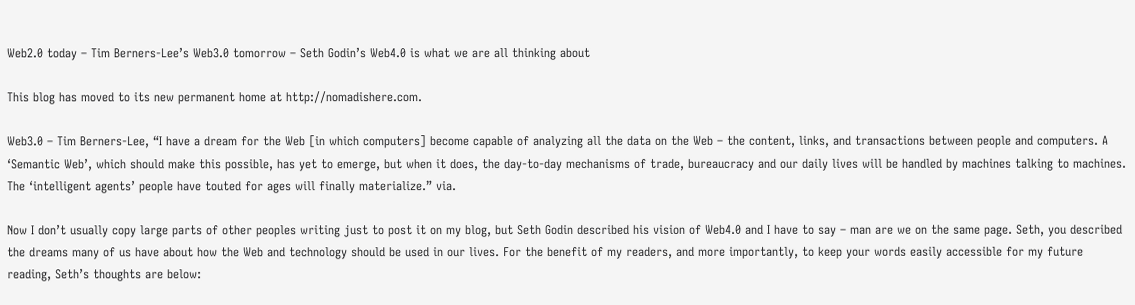Web2.0 today – Tim Berners-Lee’s Web3.0 tomorrow – Seth Godin’s Web4.0 is what we are all thinking about

This blog has moved to its new permanent home at http://nomadishere.com.

Web3.0 – Tim Berners-Lee, “I have a dream for the Web [in which computers] become capable of analyzing all the data on the Web – the content, links, and transactions between people and computers. A ‘Semantic Web’, which should make this possible, has yet to emerge, but when it does, the day-to-day mechanisms of trade, bureaucracy and our daily lives will be handled by machines talking to machines. The ‘intelligent agents’ people have touted for ages will finally materialize.” via.

Now I don’t usually copy large parts of other peoples writing just to post it on my blog, but Seth Godin described his vision of Web4.0 and I have to say – man are we on the same page. Seth, you described the dreams many of us have about how the Web and technology should be used in our lives. For the benefit of my readers, and more importantly, to keep your words easily accessible for my future reading, Seth’s thoughts are below: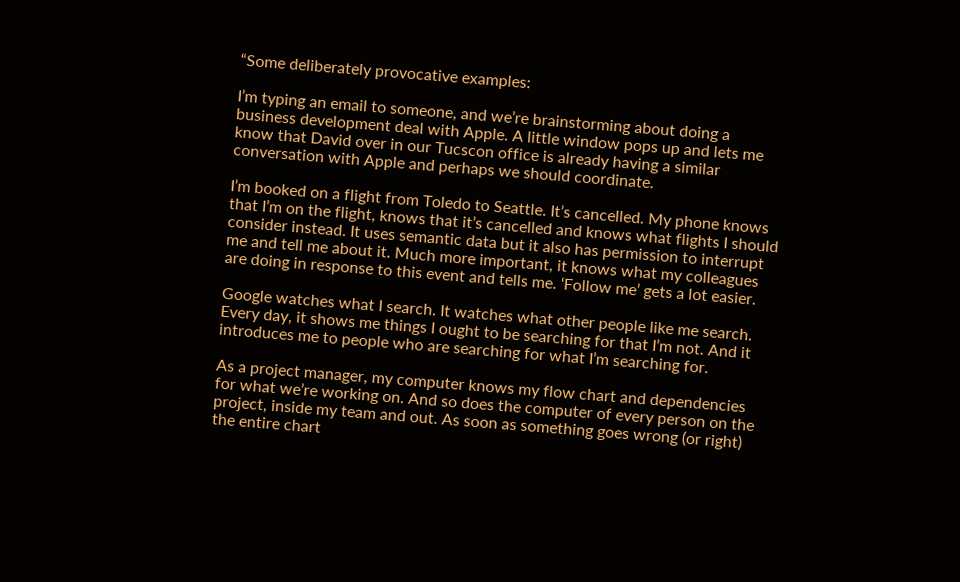“Some deliberately provocative examples:

I’m typing an email to someone, and we’re brainstorming about doing a business development deal with Apple. A little window pops up and lets me know that David over in our Tucscon office is already having a similar conversation with Apple and perhaps we should coordinate.

I’m booked on a flight from Toledo to Seattle. It’s cancelled. My phone knows that I’m on the flight, knows that it’s cancelled and knows what flights I should consider instead. It uses semantic data but it also has permission to interrupt me and tell me about it. Much more important, it knows what my colleagues are doing in response to this event and tells me. ‘Follow me’ gets a lot easier.

Google watches what I search. It watches what other people like me search. Every day, it shows me things I ought to be searching for that I’m not. And it introduces me to people who are searching for what I’m searching for.

As a project manager, my computer knows my flow chart and dependencies for what we’re working on. And so does the computer of every person on the project, inside my team and out. As soon as something goes wrong (or right) the entire chart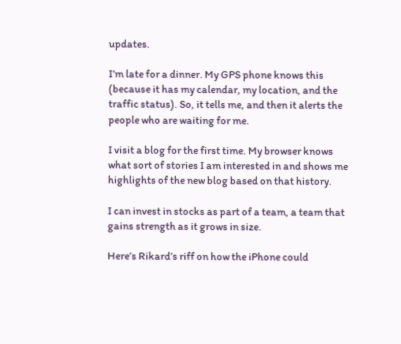updates.

I’m late for a dinner. My GPS phone knows this (because it has my calendar, my location, and the traffic status). So, it tells me, and then it alerts the people who are waiting for me.

I visit a blog for the first time. My browser knows what sort of stories I am interested in and shows me highlights of the new blog based on that history.

I can invest in stocks as part of a team, a team that gains strength as it grows in size.

Here’s Rikard’s riff on how the iPhone could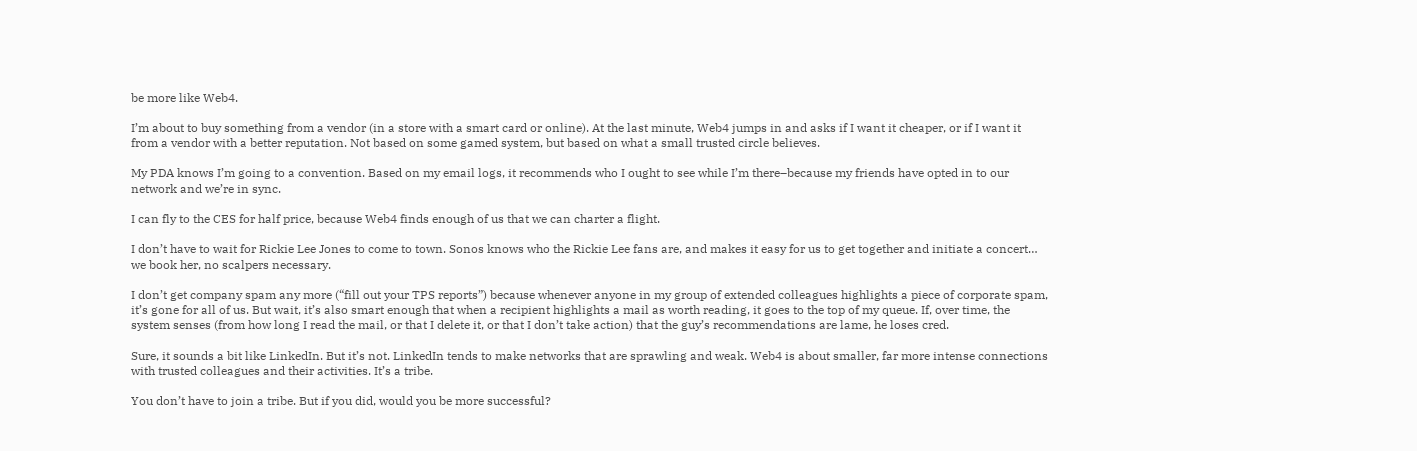be more like Web4.

I’m about to buy something from a vendor (in a store with a smart card or online). At the last minute, Web4 jumps in and asks if I want it cheaper, or if I want it from a vendor with a better reputation. Not based on some gamed system, but based on what a small trusted circle believes.

My PDA knows I’m going to a convention. Based on my email logs, it recommends who I ought to see while I’m there–because my friends have opted in to our network and we’re in sync.

I can fly to the CES for half price, because Web4 finds enough of us that we can charter a flight.

I don’t have to wait for Rickie Lee Jones to come to town. Sonos knows who the Rickie Lee fans are, and makes it easy for us to get together and initiate a concert… we book her, no scalpers necessary.

I don’t get company spam any more (“fill out your TPS reports”) because whenever anyone in my group of extended colleagues highlights a piece of corporate spam, it’s gone for all of us. But wait, it’s also smart enough that when a recipient highlights a mail as worth reading, it goes to the top of my queue. If, over time, the system senses (from how long I read the mail, or that I delete it, or that I don’t take action) that the guy’s recommendations are lame, he loses cred.

Sure, it sounds a bit like LinkedIn. But it’s not. LinkedIn tends to make networks that are sprawling and weak. Web4 is about smaller, far more intense connections with trusted colleagues and their activities. It’s a tribe.

You don’t have to join a tribe. But if you did, would you be more successful?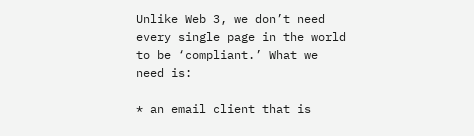Unlike Web 3, we don’t need every single page in the world to be ‘compliant.’ What we need is:

* an email client that is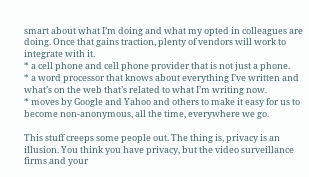smart about what I’m doing and what my opted in colleagues are doing. Once that gains traction, plenty of vendors will work to integrate with it.
* a cell phone and cell phone provider that is not just a phone.
* a word processor that knows about everything I’ve written and what’s on the web that’s related to what I’m writing now.
* moves by Google and Yahoo and others to make it easy for us to become non-anonymous, all the time, everywhere we go.

This stuff creeps some people out. The thing is, privacy is an illusion. You think you have privacy, but the video surveillance firms and your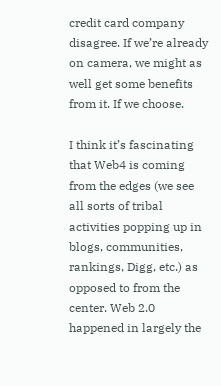credit card company disagree. If we’re already on camera, we might as well get some benefits from it. If we choose.

I think it’s fascinating that Web4 is coming from the edges (we see all sorts of tribal activities popping up in blogs, communities, rankings, Digg, etc.) as opposed to from the center. Web 2.0 happened in largely the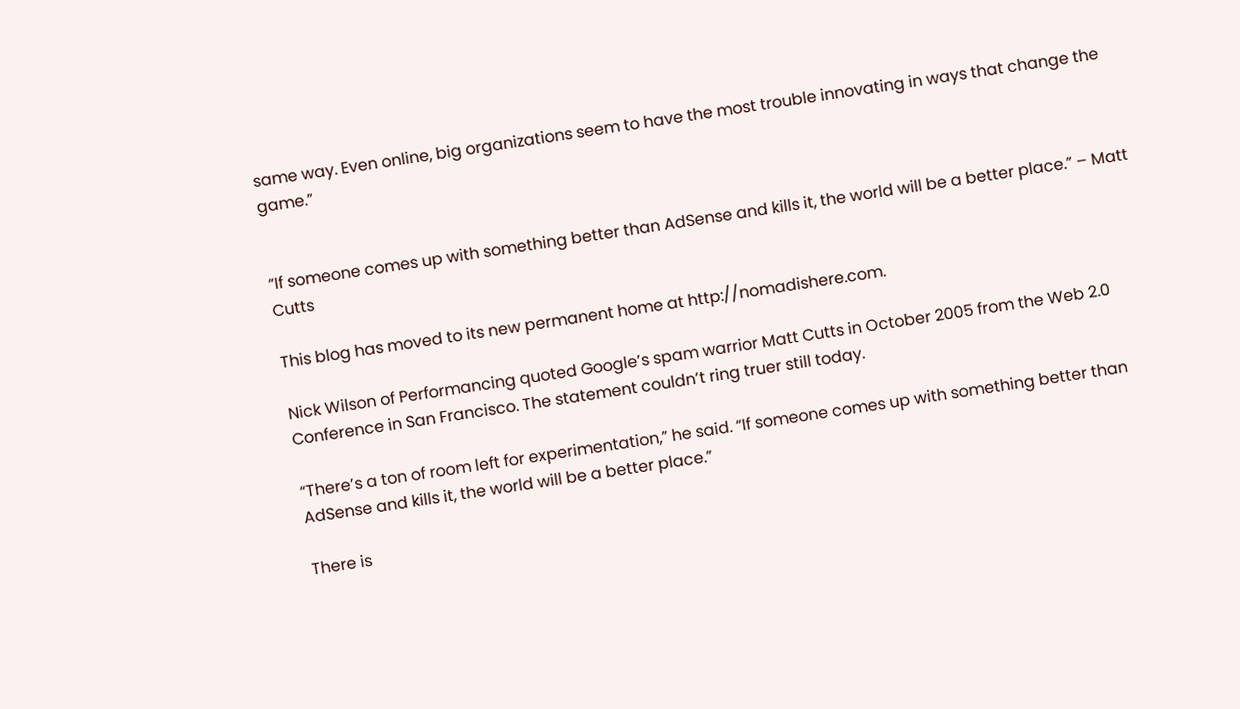same way. Even online, big organizations seem to have the most trouble innovating in ways that change the game.”


“If someone comes up with something better than AdSense and kills it, the world will be a better place.” – Matt Cutts

This blog has moved to its new permanent home at http://nomadishere.com.

Nick Wilson of Performancing quoted Google’s spam warrior Matt Cutts in October 2005 from the Web 2.0 Conference in San Francisco. The statement couldn’t ring truer still today.

“There’s a ton of room left for experimentation,” he said. “If someone comes up with something better than AdSense and kills it, the world will be a better place.”

There is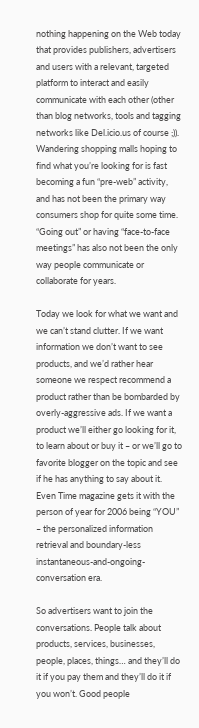nothing happening on the Web today that provides publishers, advertisers and users with a relevant, targeted platform to interact and easily communicate with each other (other than blog networks, tools and tagging networks like Del.icio.us of course ;)). Wandering shopping malls hoping to find what you’re looking for is fast becoming a fun “pre-web” activity, and has not been the primary way consumers shop for quite some time. “Going out” or having “face-to-face meetings” has also not been the only way people communicate or collaborate for years.

Today we look for what we want and we can’t stand clutter. If we want information we don’t want to see products, and we’d rather hear someone we respect recommend a product rather than be bombarded by overly-aggressive ads. If we want a product we’ll either go looking for it, to learn about or buy it – or we’ll go to favorite blogger on the topic and see if he has anything to say about it. Even Time magazine gets it with the person of year for 2006 being “YOU” – the personalized information retrieval and boundary-less instantaneous-and-ongoing-conversation era.

So advertisers want to join the conversations. People talk about products, services, businesses, people, places, things… and they’ll do it if you pay them and they’ll do it if you won’t. Good people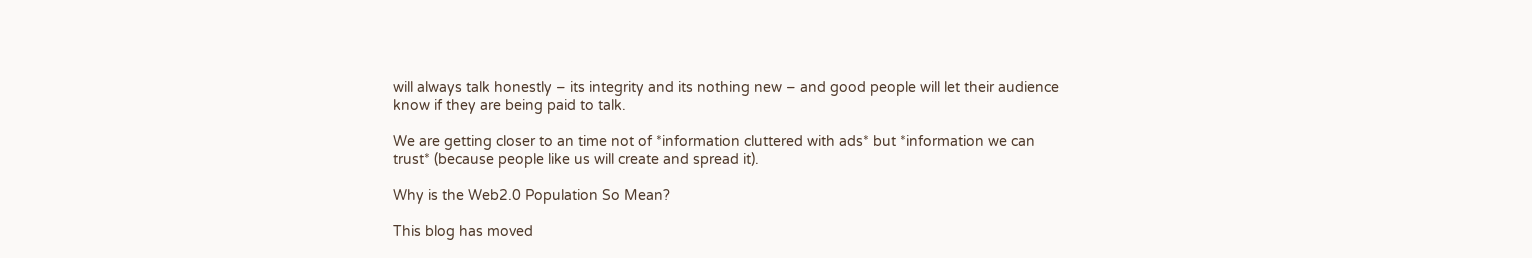will always talk honestly – its integrity and its nothing new – and good people will let their audience know if they are being paid to talk.

We are getting closer to an time not of *information cluttered with ads* but *information we can trust* (because people like us will create and spread it).

Why is the Web2.0 Population So Mean?

This blog has moved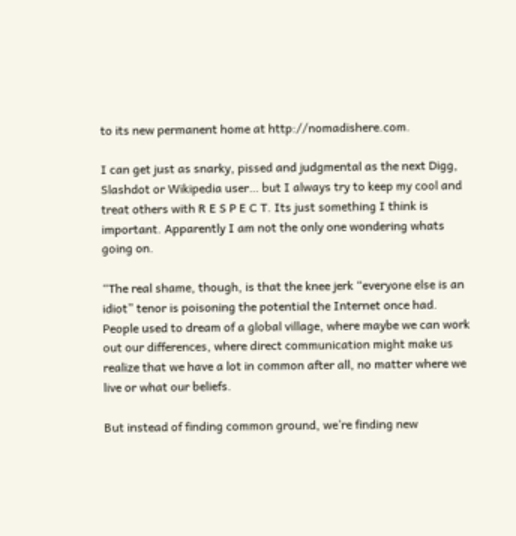to its new permanent home at http://nomadishere.com.

I can get just as snarky, pissed and judgmental as the next Digg, Slashdot or Wikipedia user… but I always try to keep my cool and treat others with R E S P E C T. Its just something I think is important. Apparently I am not the only one wondering whats going on.

“The real shame, though, is that the knee jerk “everyone else is an idiot” tenor is poisoning the potential the Internet once had. People used to dream of a global village, where maybe we can work out our differences, where direct communication might make us realize that we have a lot in common after all, no matter where we live or what our beliefs.

But instead of finding common ground, we’re finding new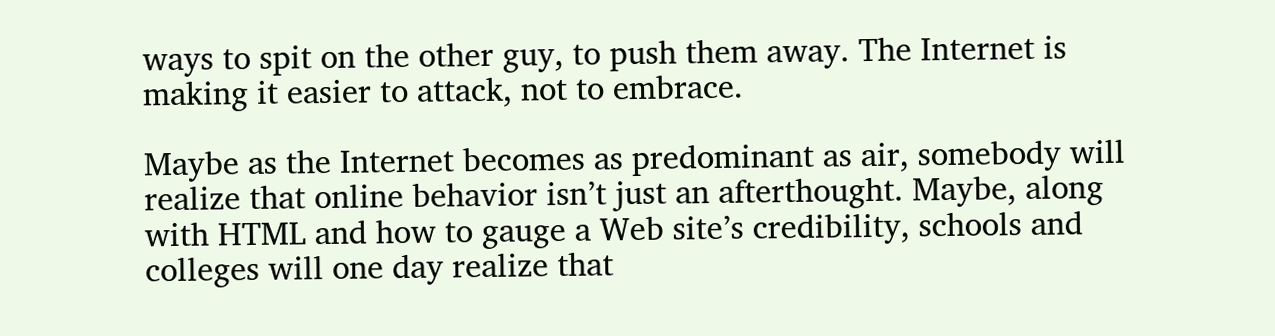ways to spit on the other guy, to push them away. The Internet is making it easier to attack, not to embrace.

Maybe as the Internet becomes as predominant as air, somebody will realize that online behavior isn’t just an afterthought. Maybe, along with HTML and how to gauge a Web site’s credibility, schools and colleges will one day realize that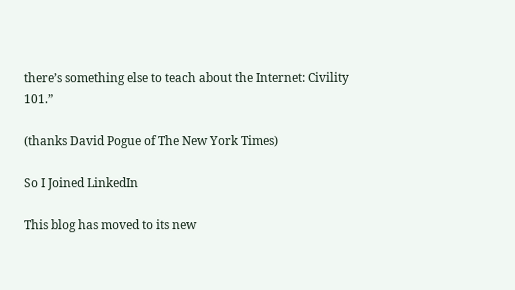there’s something else to teach about the Internet: Civility 101.”

(thanks David Pogue of The New York Times)

So I Joined LinkedIn

This blog has moved to its new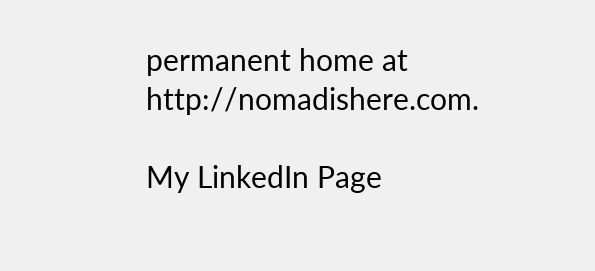permanent home at http://nomadishere.com.

My LinkedIn Page